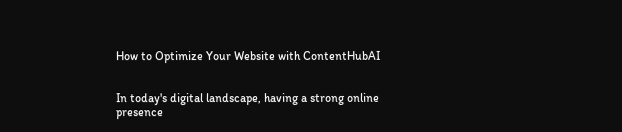How to Optimize Your Website with ContentHubAI


In today's digital landscape, having a strong online presence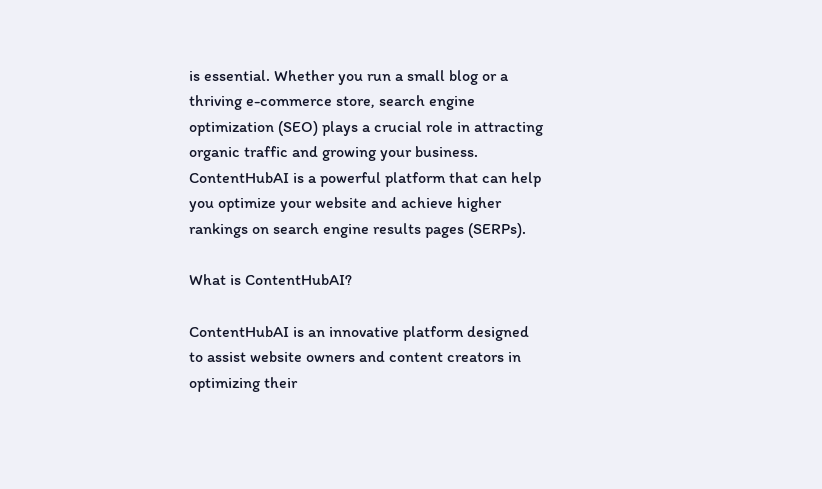is essential. Whether you run a small blog or a thriving e-commerce store, search engine optimization (SEO) plays a crucial role in attracting organic traffic and growing your business. ContentHubAI is a powerful platform that can help you optimize your website and achieve higher rankings on search engine results pages (SERPs).

What is ContentHubAI?

ContentHubAI is an innovative platform designed to assist website owners and content creators in optimizing their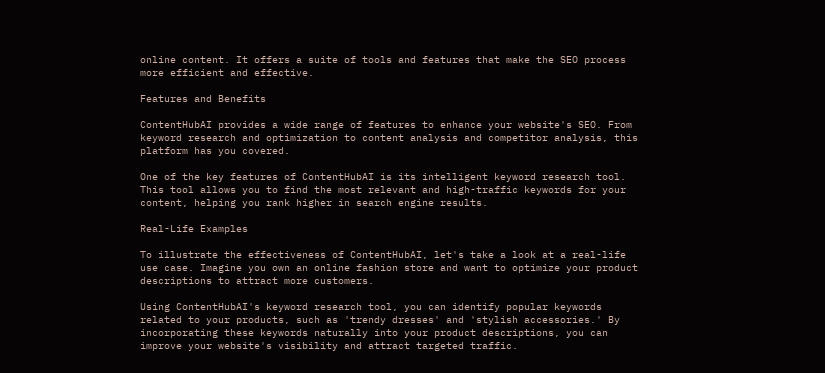online content. It offers a suite of tools and features that make the SEO process more efficient and effective.

Features and Benefits

ContentHubAI provides a wide range of features to enhance your website's SEO. From keyword research and optimization to content analysis and competitor analysis, this platform has you covered.

One of the key features of ContentHubAI is its intelligent keyword research tool. This tool allows you to find the most relevant and high-traffic keywords for your content, helping you rank higher in search engine results.

Real-Life Examples

To illustrate the effectiveness of ContentHubAI, let's take a look at a real-life use case. Imagine you own an online fashion store and want to optimize your product descriptions to attract more customers.

Using ContentHubAI's keyword research tool, you can identify popular keywords related to your products, such as 'trendy dresses' and 'stylish accessories.' By incorporating these keywords naturally into your product descriptions, you can improve your website's visibility and attract targeted traffic.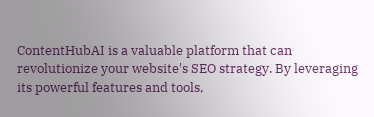ContentHubAI is a valuable platform that can revolutionize your website's SEO strategy. By leveraging its powerful features and tools,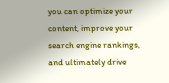you can optimize your content, improve your search engine rankings, and ultimately drive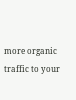more organic traffic to your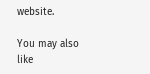website.

You may also like